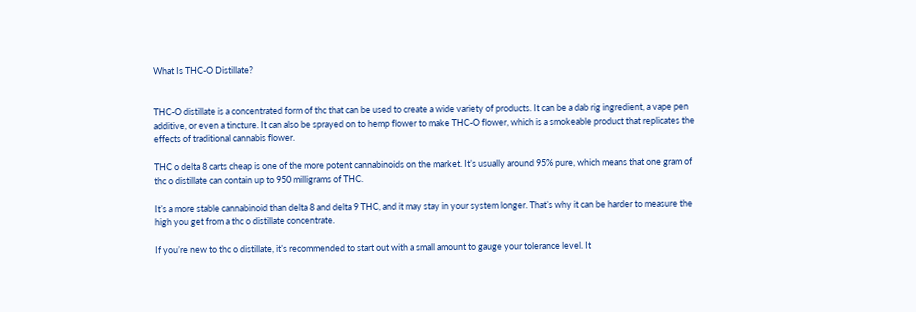What Is THC-O Distillate?


THC-O distillate is a concentrated form of thc that can be used to create a wide variety of products. It can be a dab rig ingredient, a vape pen additive, or even a tincture. It can also be sprayed on to hemp flower to make THC-O flower, which is a smokeable product that replicates the effects of traditional cannabis flower.

THC o delta 8 carts cheap is one of the more potent cannabinoids on the market. It’s usually around 95% pure, which means that one gram of thc o distillate can contain up to 950 milligrams of THC.

It’s a more stable cannabinoid than delta 8 and delta 9 THC, and it may stay in your system longer. That’s why it can be harder to measure the high you get from a thc o distillate concentrate.

If you’re new to thc o distillate, it’s recommended to start out with a small amount to gauge your tolerance level. It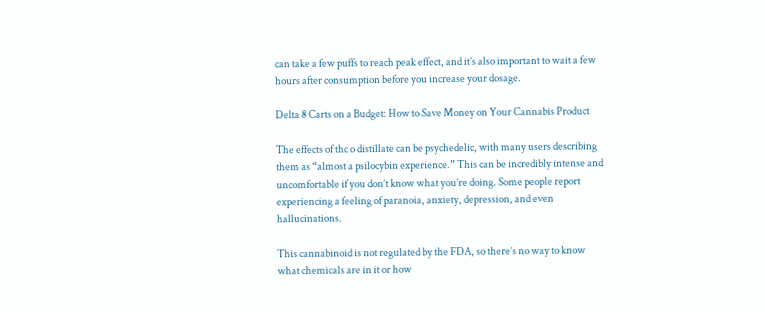can take a few puffs to reach peak effect, and it’s also important to wait a few hours after consumption before you increase your dosage.

Delta 8 Carts on a Budget: How to Save Money on Your Cannabis Product

The effects of thc o distillate can be psychedelic, with many users describing them as “almost a psilocybin experience.” This can be incredibly intense and uncomfortable if you don’t know what you’re doing. Some people report experiencing a feeling of paranoia, anxiety, depression, and even hallucinations.

This cannabinoid is not regulated by the FDA, so there’s no way to know what chemicals are in it or how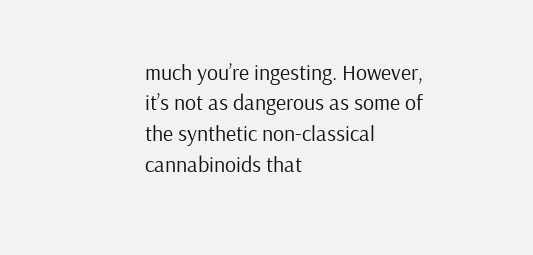much you’re ingesting. However, it’s not as dangerous as some of the synthetic non-classical cannabinoids that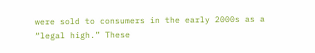were sold to consumers in the early 2000s as a “legal high.” These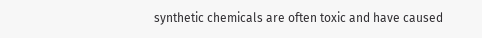synthetic chemicals are often toxic and have caused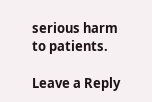serious harm to patients.

Leave a Reply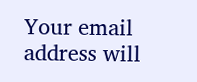Your email address will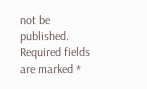not be published. Required fields are marked *